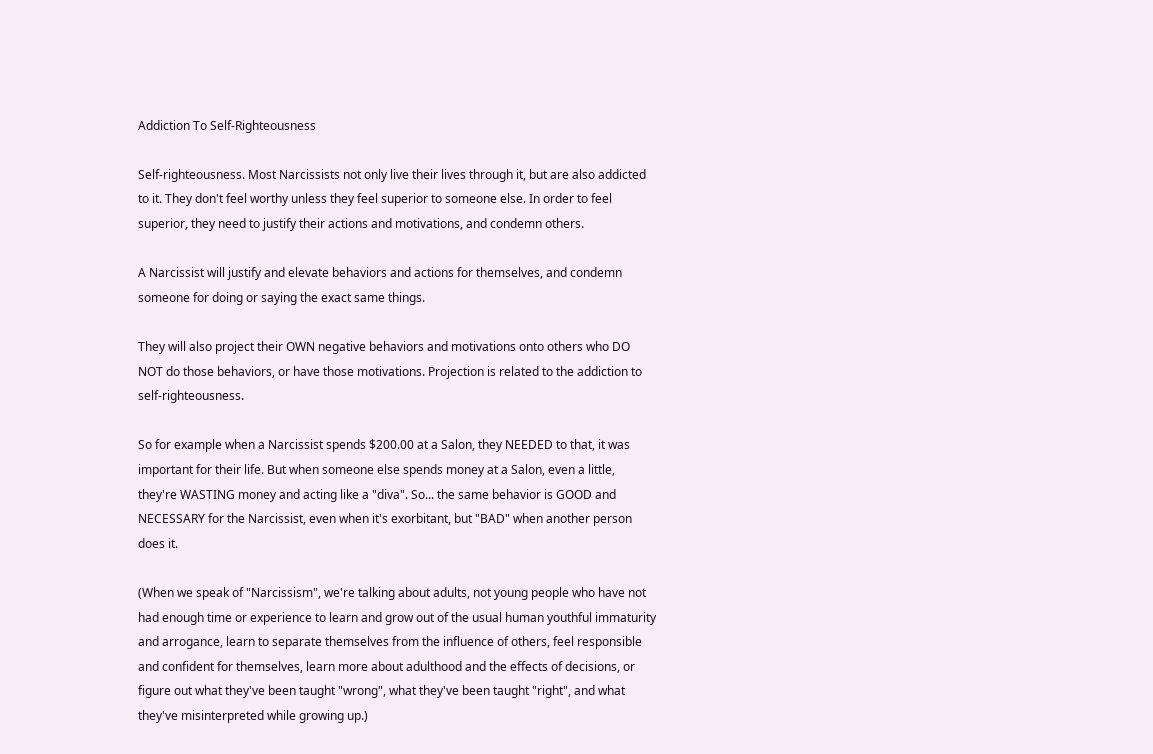Addiction To Self-Righteousness

Self-righteousness. Most Narcissists not only live their lives through it, but are also addicted to it. They don't feel worthy unless they feel superior to someone else. In order to feel superior, they need to justify their actions and motivations, and condemn others.

A Narcissist will justify and elevate behaviors and actions for themselves, and condemn someone for doing or saying the exact same things.

They will also project their OWN negative behaviors and motivations onto others who DO NOT do those behaviors, or have those motivations. Projection is related to the addiction to self-righteousness.

So for example when a Narcissist spends $200.00 at a Salon, they NEEDED to that, it was important for their life. But when someone else spends money at a Salon, even a little, they're WASTING money and acting like a "diva". So... the same behavior is GOOD and NECESSARY for the Narcissist, even when it's exorbitant, but "BAD" when another person does it.

(When we speak of "Narcissism", we're talking about adults, not young people who have not had enough time or experience to learn and grow out of the usual human youthful immaturity and arrogance, learn to separate themselves from the influence of others, feel responsible and confident for themselves, learn more about adulthood and the effects of decisions, or figure out what they've been taught "wrong", what they've been taught "right", and what they've misinterpreted while growing up.)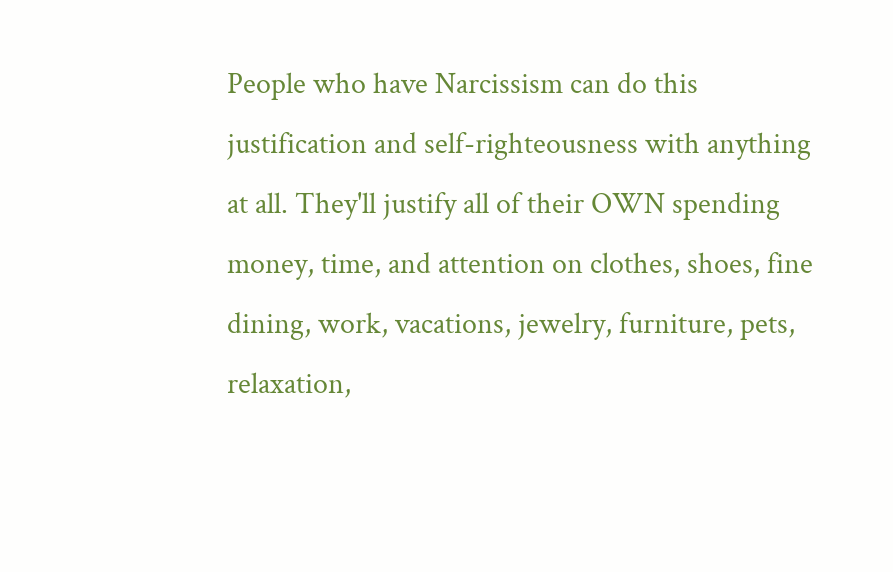People who have Narcissism can do this justification and self-righteousness with anything at all. They'll justify all of their OWN spending money, time, and attention on clothes, shoes, fine dining, work, vacations, jewelry, furniture, pets, relaxation,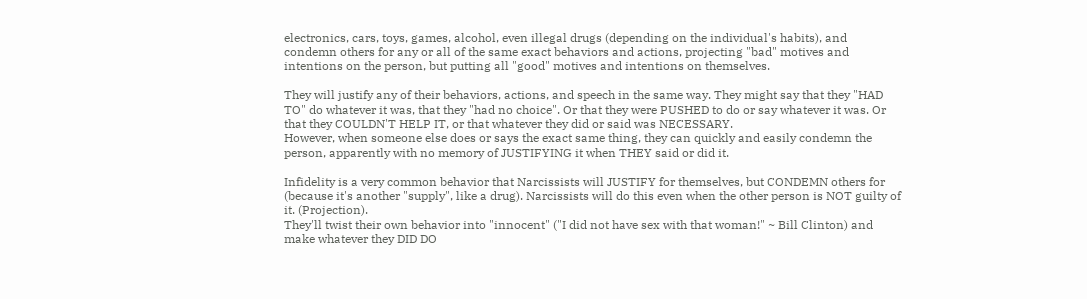electronics, cars, toys, games, alcohol, even illegal drugs (depending on the individual's habits), and condemn others for any or all of the same exact behaviors and actions, projecting "bad" motives and intentions on the person, but putting all "good" motives and intentions on themselves.

They will justify any of their behaviors, actions, and speech in the same way. They might say that they "HAD TO" do whatever it was, that they "had no choice". Or that they were PUSHED to do or say whatever it was. Or that they COULDN'T HELP IT, or that whatever they did or said was NECESSARY.
However, when someone else does or says the exact same thing, they can quickly and easily condemn the person, apparently with no memory of JUSTIFYING it when THEY said or did it.

Infidelity is a very common behavior that Narcissists will JUSTIFY for themselves, but CONDEMN others for (because it's another "supply", like a drug). Narcissists will do this even when the other person is NOT guilty of it. (Projection).
They'll twist their own behavior into "innocent" ("I did not have sex with that woman!" ~ Bill Clinton) and make whatever they DID DO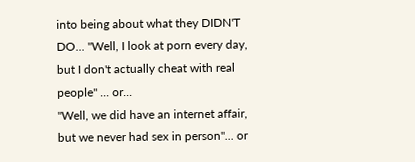into being about what they DIDN'T DO... "Well, I look at porn every day, but I don't actually cheat with real people" ... or...
"Well, we did have an internet affair, but we never had sex in person"... or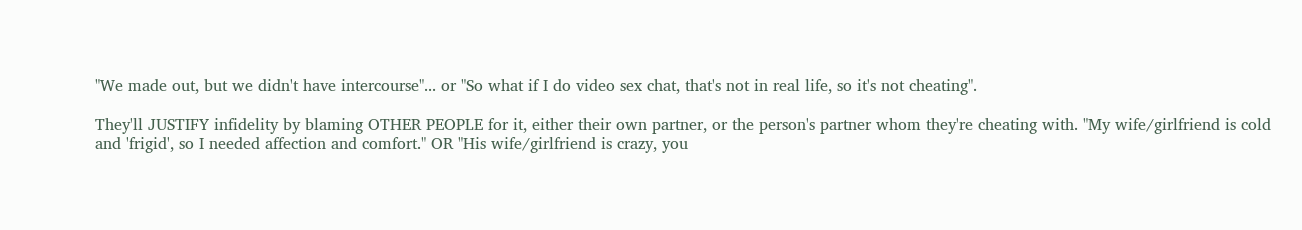"We made out, but we didn't have intercourse"... or "So what if I do video sex chat, that's not in real life, so it's not cheating".

They'll JUSTIFY infidelity by blaming OTHER PEOPLE for it, either their own partner, or the person's partner whom they're cheating with. "My wife/girlfriend is cold and 'frigid', so I needed affection and comfort." OR "His wife/girlfriend is crazy, you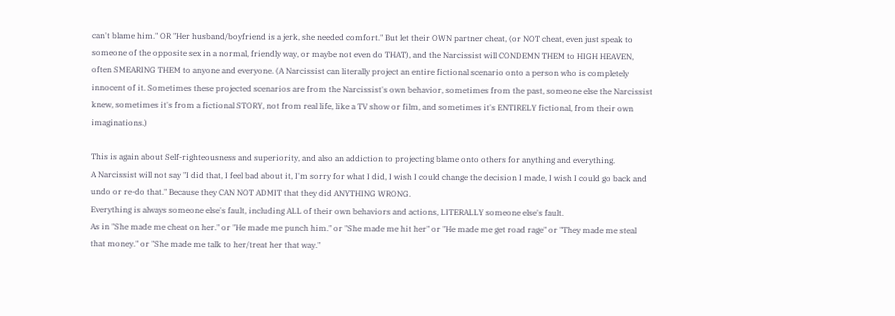can't blame him." OR "Her husband/boyfriend is a jerk, she needed comfort." But let their OWN partner cheat, (or NOT cheat, even just speak to someone of the opposite sex in a normal, friendly way, or maybe not even do THAT), and the Narcissist will CONDEMN THEM to HIGH HEAVEN, often SMEARING THEM to anyone and everyone. (A Narcissist can literally project an entire fictional scenario onto a person who is completely innocent of it. Sometimes these projected scenarios are from the Narcissist's own behavior, sometimes from the past, someone else the Narcissist knew, sometimes it's from a fictional STORY, not from real life, like a TV show or film, and sometimes it's ENTIRELY fictional, from their own imaginations.)

This is again about Self-righteousness and superiority, and also an addiction to projecting blame onto others for anything and everything.
A Narcissist will not say "I did that, I feel bad about it, I'm sorry for what I did, I wish I could change the decision I made, I wish I could go back and undo or re-do that." Because they CAN NOT ADMIT that they did ANYTHING WRONG.
Everything is always someone else's fault, including ALL of their own behaviors and actions, LITERALLY someone else's fault.
As in "She made me cheat on her." or "He made me punch him." or "She made me hit her" or "He made me get road rage" or "They made me steal that money." or "She made me talk to her/treat her that way."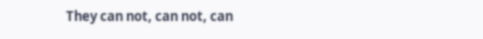They can not, can not, can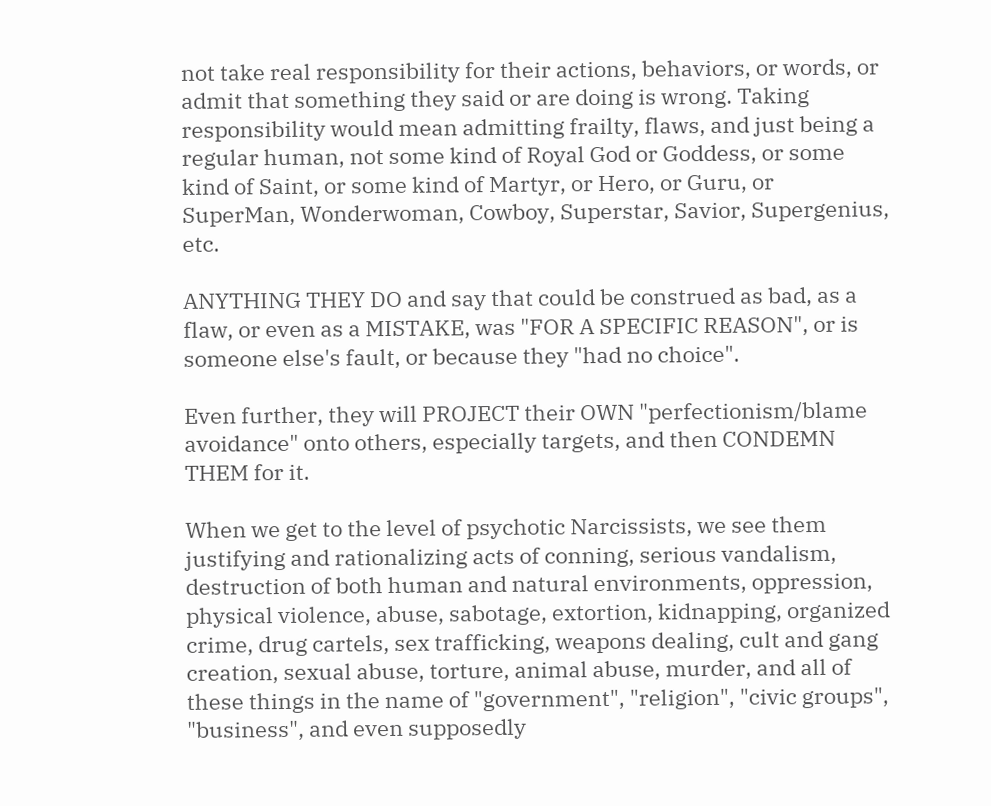not take real responsibility for their actions, behaviors, or words, or admit that something they said or are doing is wrong. Taking responsibility would mean admitting frailty, flaws, and just being a regular human, not some kind of Royal God or Goddess, or some kind of Saint, or some kind of Martyr, or Hero, or Guru, or SuperMan, Wonderwoman, Cowboy, Superstar, Savior, Supergenius, etc.

ANYTHING THEY DO and say that could be construed as bad, as a flaw, or even as a MISTAKE, was "FOR A SPECIFIC REASON", or is someone else's fault, or because they "had no choice".

Even further, they will PROJECT their OWN "perfectionism/blame avoidance" onto others, especially targets, and then CONDEMN THEM for it.

When we get to the level of psychotic Narcissists, we see them justifying and rationalizing acts of conning, serious vandalism, destruction of both human and natural environments, oppression, physical violence, abuse, sabotage, extortion, kidnapping, organized crime, drug cartels, sex trafficking, weapons dealing, cult and gang creation, sexual abuse, torture, animal abuse, murder, and all of these things in the name of "government", "religion", "civic groups", "business", and even supposedly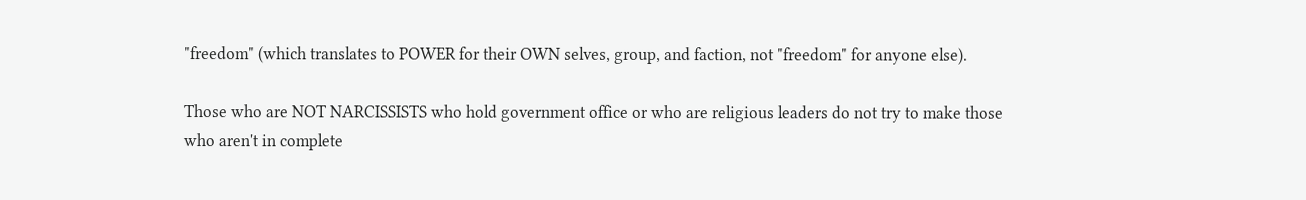"freedom" (which translates to POWER for their OWN selves, group, and faction, not "freedom" for anyone else).

Those who are NOT NARCISSISTS who hold government office or who are religious leaders do not try to make those who aren't in complete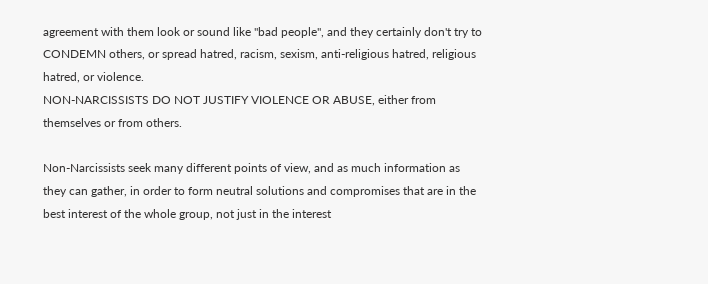agreement with them look or sound like "bad people", and they certainly don't try to CONDEMN others, or spread hatred, racism, sexism, anti-religious hatred, religious hatred, or violence.
NON-NARCISSISTS DO NOT JUSTIFY VIOLENCE OR ABUSE, either from themselves or from others.

Non-Narcissists seek many different points of view, and as much information as they can gather, in order to form neutral solutions and compromises that are in the best interest of the whole group, not just in the interest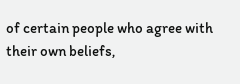of certain people who agree with their own beliefs,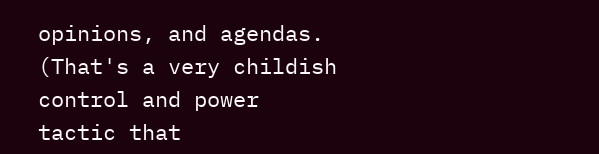opinions, and agendas.
(That's a very childish control and power tactic that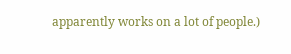apparently works on a lot of people.)